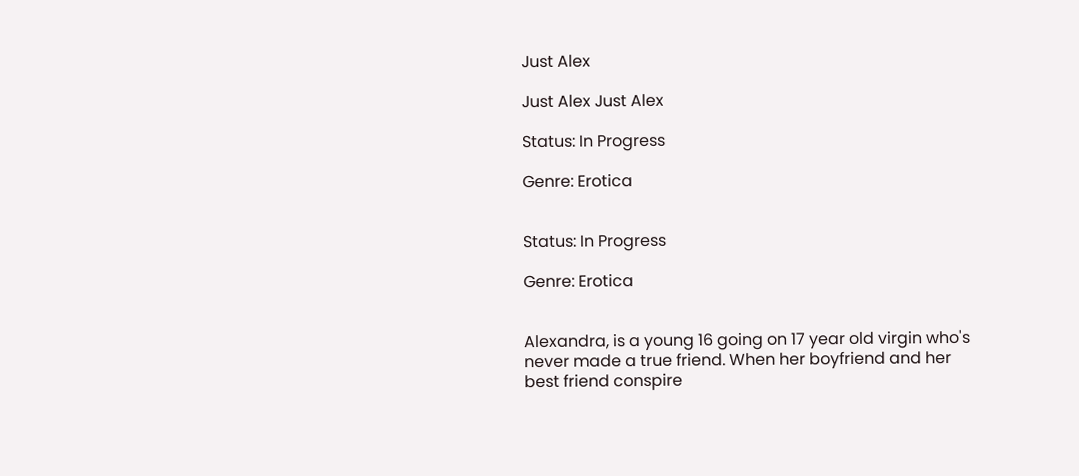Just Alex

Just Alex Just Alex

Status: In Progress

Genre: Erotica


Status: In Progress

Genre: Erotica


Alexandra, is a young 16 going on 17 year old virgin who's never made a true friend. When her boyfriend and her best friend conspire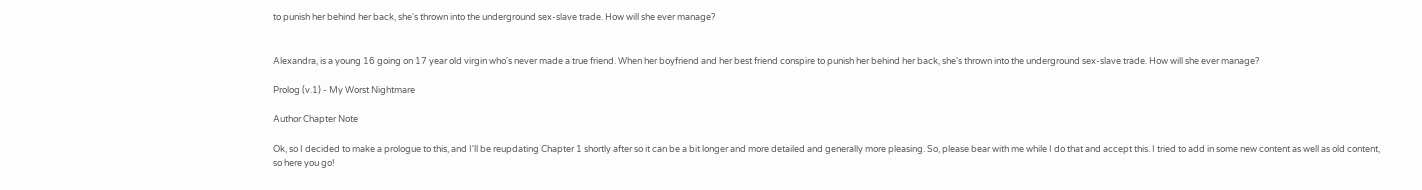to punish her behind her back, she's thrown into the underground sex-slave trade. How will she ever manage?


Alexandra, is a young 16 going on 17 year old virgin who's never made a true friend. When her boyfriend and her best friend conspire to punish her behind her back, she's thrown into the underground sex-slave trade. How will she ever manage?

Prolog (v.1) - My Worst Nightmare

Author Chapter Note

Ok, so I decided to make a prologue to this, and I'll be reupdating Chapter 1 shortly after so it can be a bit longer and more detailed and generally more pleasing. So, please bear with me while I do that and accept this. I tried to add in some new content as well as old content, so here you go!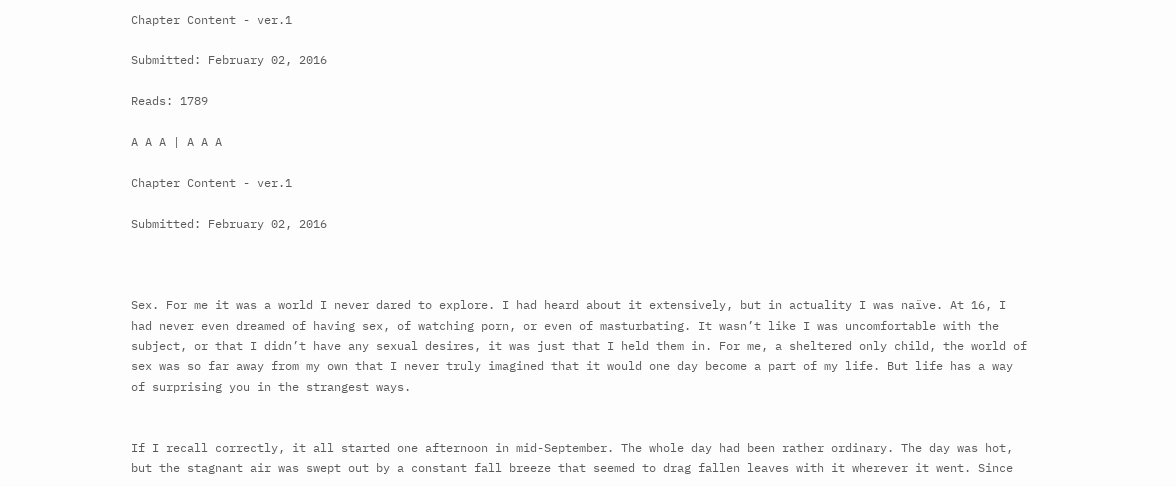Chapter Content - ver.1

Submitted: February 02, 2016

Reads: 1789

A A A | A A A

Chapter Content - ver.1

Submitted: February 02, 2016



Sex. For me it was a world I never dared to explore. I had heard about it extensively, but in actuality I was naïve. At 16, I had never even dreamed of having sex, of watching porn, or even of masturbating. It wasn’t like I was uncomfortable with the subject, or that I didn’t have any sexual desires, it was just that I held them in. For me, a sheltered only child, the world of sex was so far away from my own that I never truly imagined that it would one day become a part of my life. But life has a way of surprising you in the strangest ways.


If I recall correctly, it all started one afternoon in mid-September. The whole day had been rather ordinary. The day was hot, but the stagnant air was swept out by a constant fall breeze that seemed to drag fallen leaves with it wherever it went. Since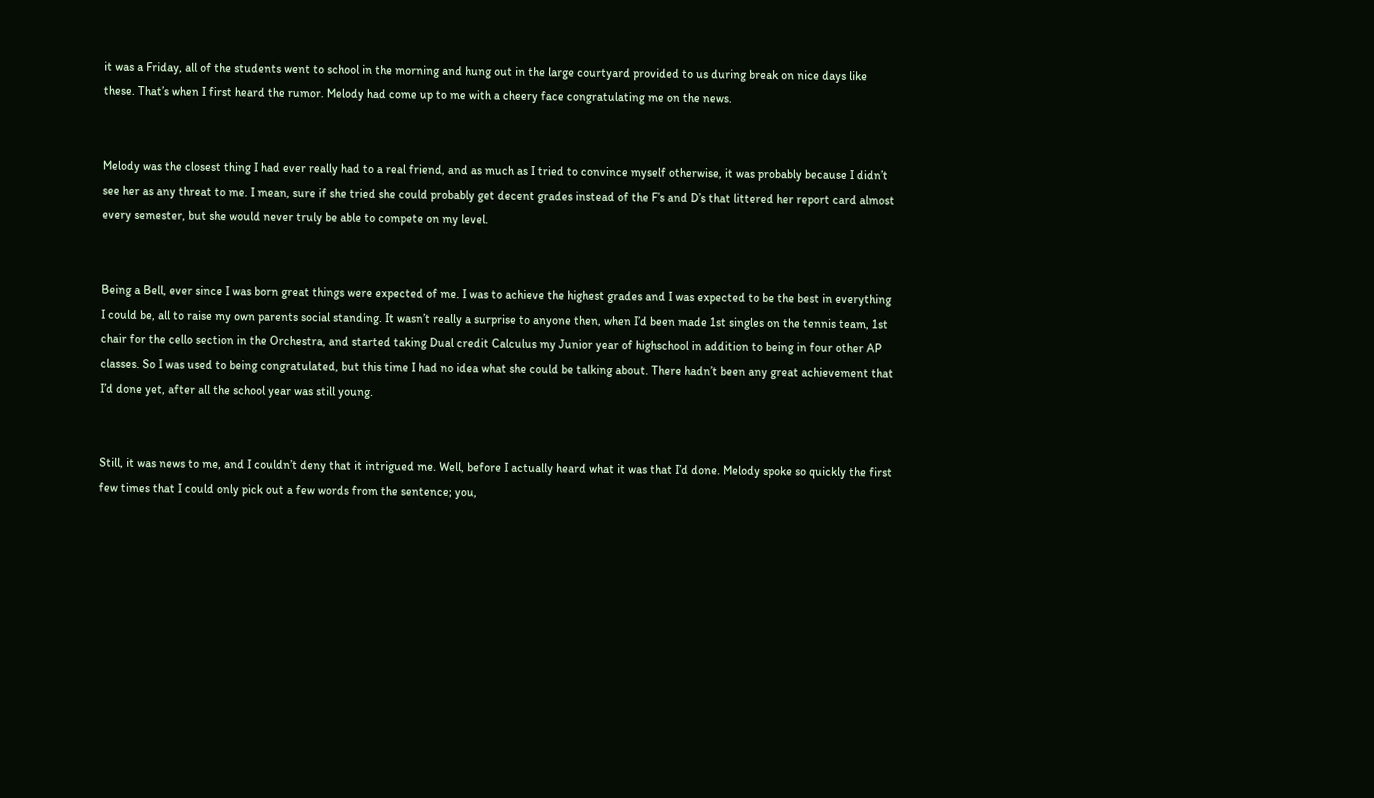it was a Friday, all of the students went to school in the morning and hung out in the large courtyard provided to us during break on nice days like these. That’s when I first heard the rumor. Melody had come up to me with a cheery face congratulating me on the news.


Melody was the closest thing I had ever really had to a real friend, and as much as I tried to convince myself otherwise, it was probably because I didn’t see her as any threat to me. I mean, sure if she tried she could probably get decent grades instead of the F’s and D’s that littered her report card almost every semester, but she would never truly be able to compete on my level.


Being a Bell, ever since I was born great things were expected of me. I was to achieve the highest grades and I was expected to be the best in everything I could be, all to raise my own parents social standing. It wasn’t really a surprise to anyone then, when I’d been made 1st singles on the tennis team, 1st chair for the cello section in the Orchestra, and started taking Dual credit Calculus my Junior year of highschool in addition to being in four other AP classes. So I was used to being congratulated, but this time I had no idea what she could be talking about. There hadn’t been any great achievement that I’d done yet, after all the school year was still young.


Still, it was news to me, and I couldn’t deny that it intrigued me. Well, before I actually heard what it was that I’d done. Melody spoke so quickly the first few times that I could only pick out a few words from the sentence; you,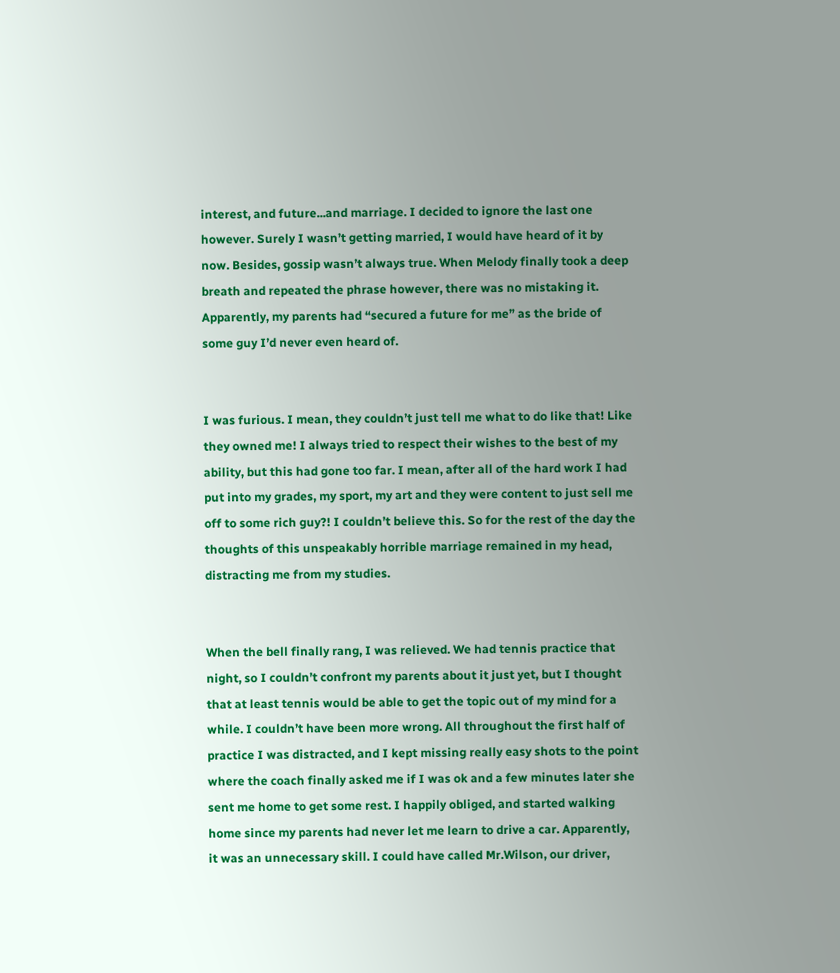interest, and future...and marriage. I decided to ignore the last one however. Surely I wasn’t getting married, I would have heard of it by now. Besides, gossip wasn’t always true. When Melody finally took a deep breath and repeated the phrase however, there was no mistaking it. Apparently, my parents had “secured a future for me” as the bride of some guy I’d never even heard of.


I was furious. I mean, they couldn’t just tell me what to do like that! Like they owned me! I always tried to respect their wishes to the best of my ability, but this had gone too far. I mean, after all of the hard work I had put into my grades, my sport, my art and they were content to just sell me off to some rich guy?! I couldn’t believe this. So for the rest of the day the thoughts of this unspeakably horrible marriage remained in my head, distracting me from my studies.


When the bell finally rang, I was relieved. We had tennis practice that night, so I couldn’t confront my parents about it just yet, but I thought that at least tennis would be able to get the topic out of my mind for a while. I couldn’t have been more wrong. All throughout the first half of practice I was distracted, and I kept missing really easy shots to the point where the coach finally asked me if I was ok and a few minutes later she sent me home to get some rest. I happily obliged, and started walking home since my parents had never let me learn to drive a car. Apparently, it was an unnecessary skill. I could have called Mr.Wilson, our driver,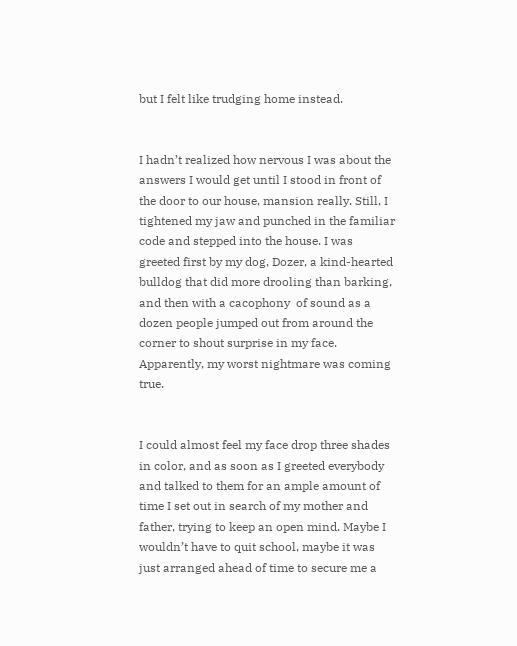but I felt like trudging home instead.


I hadn’t realized how nervous I was about the answers I would get until I stood in front of the door to our house, mansion really. Still, I tightened my jaw and punched in the familiar code and stepped into the house. I was greeted first by my dog, Dozer, a kind-hearted bulldog that did more drooling than barking, and then with a cacophony  of sound as a dozen people jumped out from around the corner to shout surprise in my face. Apparently, my worst nightmare was coming true.


I could almost feel my face drop three shades in color, and as soon as I greeted everybody and talked to them for an ample amount of time I set out in search of my mother and father, trying to keep an open mind. Maybe I wouldn’t have to quit school, maybe it was just arranged ahead of time to secure me a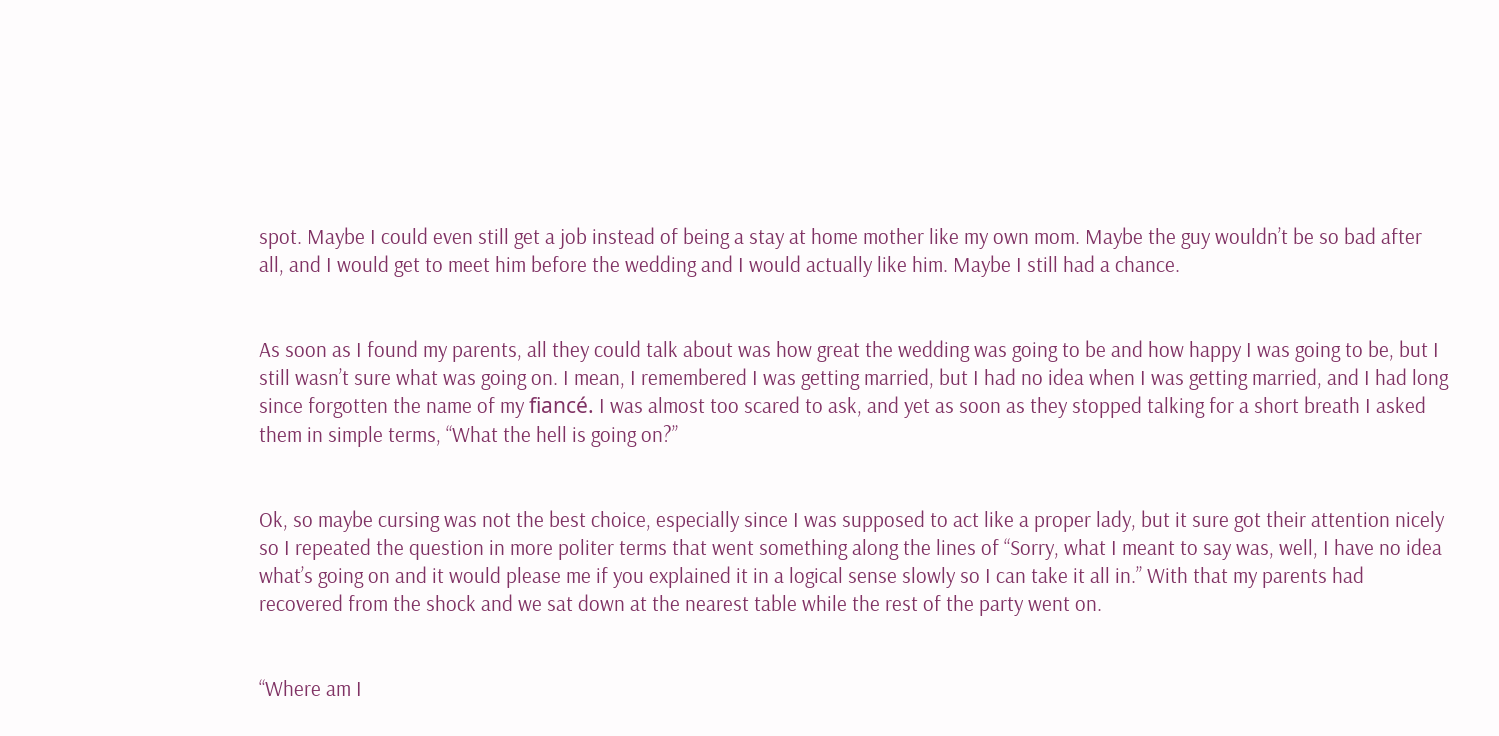spot. Maybe I could even still get a job instead of being a stay at home mother like my own mom. Maybe the guy wouldn’t be so bad after all, and I would get to meet him before the wedding and I would actually like him. Maybe I still had a chance.


As soon as I found my parents, all they could talk about was how great the wedding was going to be and how happy I was going to be, but I still wasn’t sure what was going on. I mean, I remembered I was getting married, but I had no idea when I was getting married, and I had long since forgotten the name of my fiancé. I was almost too scared to ask, and yet as soon as they stopped talking for a short breath I asked them in simple terms, “What the hell is going on?”


Ok, so maybe cursing was not the best choice, especially since I was supposed to act like a proper lady, but it sure got their attention nicely so I repeated the question in more politer terms that went something along the lines of “Sorry, what I meant to say was, well, I have no idea what’s going on and it would please me if you explained it in a logical sense slowly so I can take it all in.” With that my parents had recovered from the shock and we sat down at the nearest table while the rest of the party went on.


“Where am I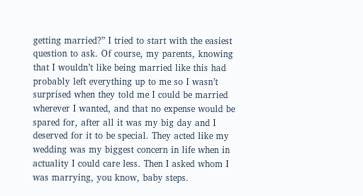getting married?” I tried to start with the easiest question to ask. Of course, my parents, knowing that I wouldn’t like being married like this had probably left everything up to me so I wasn’t surprised when they told me I could be married wherever I wanted, and that no expense would be spared for, after all it was my big day and I deserved for it to be special. They acted like my wedding was my biggest concern in life when in actuality I could care less. Then I asked whom I was marrying, you know, baby steps.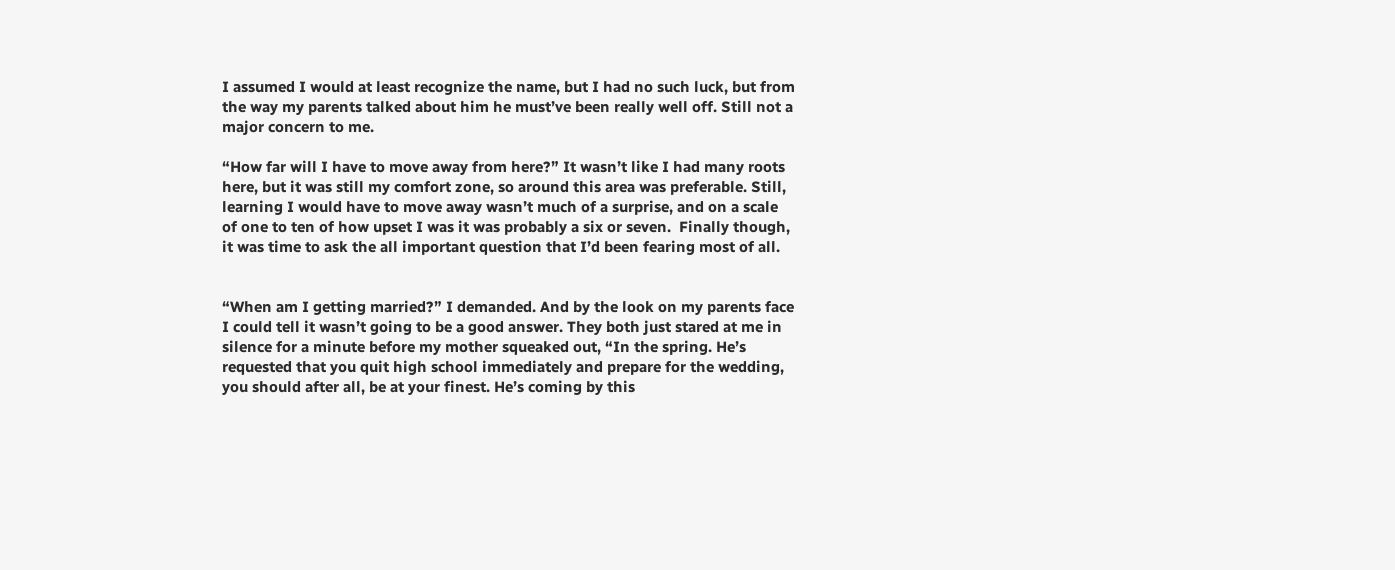I assumed I would at least recognize the name, but I had no such luck, but from the way my parents talked about him he must’ve been really well off. Still not a major concern to me.

“How far will I have to move away from here?” It wasn’t like I had many roots here, but it was still my comfort zone, so around this area was preferable. Still, learning I would have to move away wasn’t much of a surprise, and on a scale of one to ten of how upset I was it was probably a six or seven.  Finally though, it was time to ask the all important question that I’d been fearing most of all.


“When am I getting married?” I demanded. And by the look on my parents face I could tell it wasn’t going to be a good answer. They both just stared at me in silence for a minute before my mother squeaked out, “In the spring. He’s requested that you quit high school immediately and prepare for the wedding, you should after all, be at your finest. He’s coming by this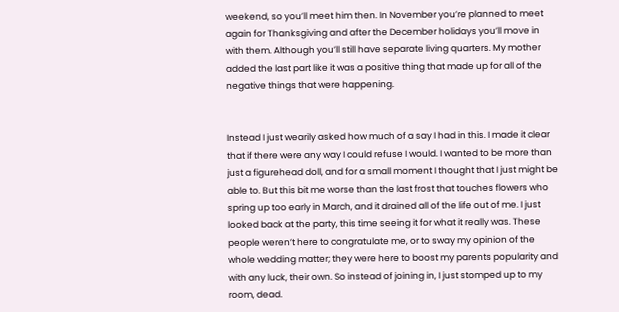weekend, so you’ll meet him then. In November you’re planned to meet again for Thanksgiving and after the December holidays you’ll move in with them. Although you’ll still have separate living quarters. My mother added the last part like it was a positive thing that made up for all of the negative things that were happening.


Instead I just wearily asked how much of a say I had in this. I made it clear that if there were any way I could refuse I would. I wanted to be more than just a figurehead doll, and for a small moment I thought that I just might be able to. But this bit me worse than the last frost that touches flowers who spring up too early in March, and it drained all of the life out of me. I just looked back at the party, this time seeing it for what it really was. These people weren’t here to congratulate me, or to sway my opinion of the whole wedding matter; they were here to boost my parents popularity and with any luck, their own. So instead of joining in, I just stomped up to my room, dead.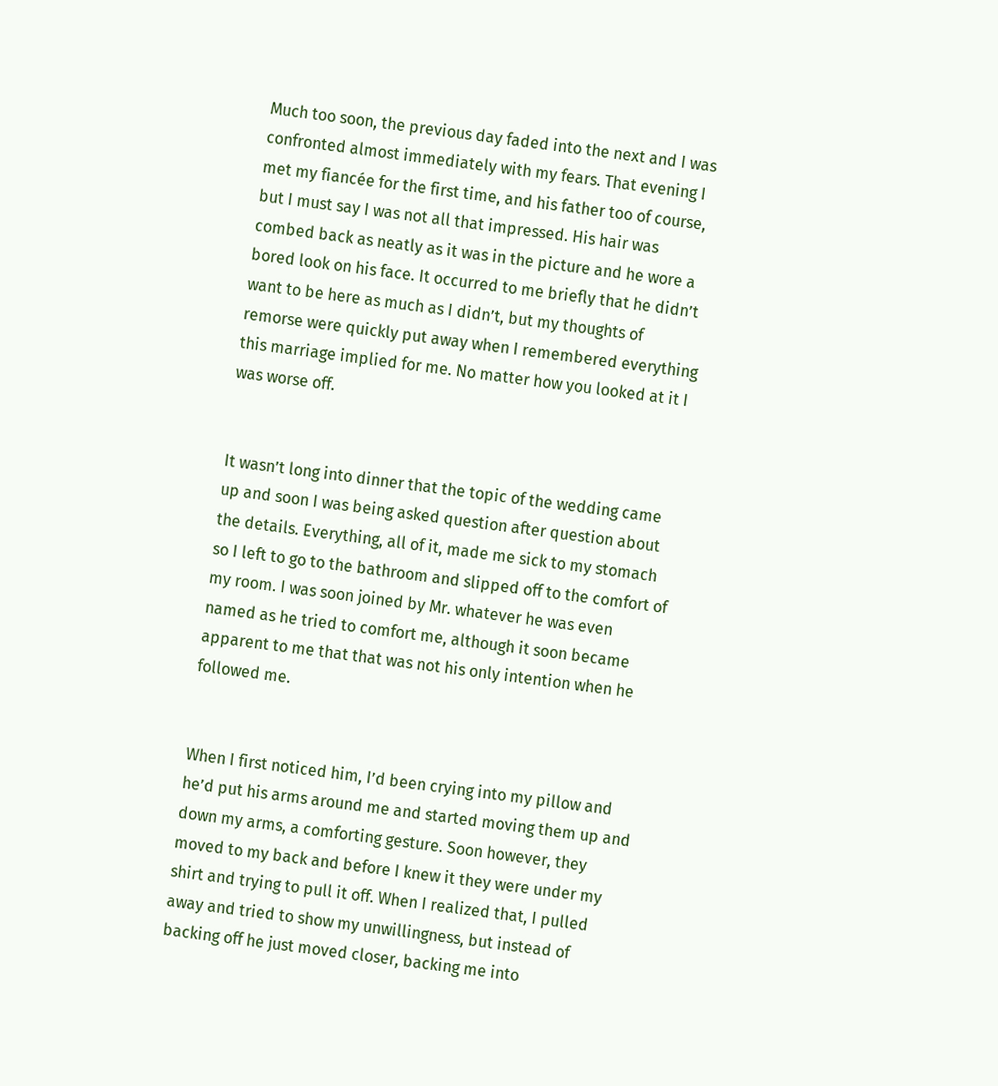Much too soon, the previous day faded into the next and I was confronted almost immediately with my fears. That evening I met my fiancée for the first time, and his father too of course, but I must say I was not all that impressed. His hair was combed back as neatly as it was in the picture and he wore a bored look on his face. It occurred to me briefly that he didn’t want to be here as much as I didn’t, but my thoughts of remorse were quickly put away when I remembered everything this marriage implied for me. No matter how you looked at it I was worse off.


It wasn’t long into dinner that the topic of the wedding came up and soon I was being asked question after question about the details. Everything, all of it, made me sick to my stomach so I left to go to the bathroom and slipped off to the comfort of my room. I was soon joined by Mr. whatever he was even named as he tried to comfort me, although it soon became apparent to me that that was not his only intention when he followed me.


When I first noticed him, I’d been crying into my pillow and he’d put his arms around me and started moving them up and down my arms, a comforting gesture. Soon however, they moved to my back and before I knew it they were under my shirt and trying to pull it off. When I realized that, I pulled away and tried to show my unwillingness, but instead of backing off he just moved closer, backing me into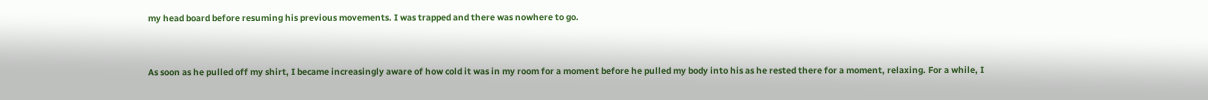my head board before resuming his previous movements. I was trapped and there was nowhere to go.


As soon as he pulled off my shirt, I became increasingly aware of how cold it was in my room for a moment before he pulled my body into his as he rested there for a moment, relaxing. For a while, I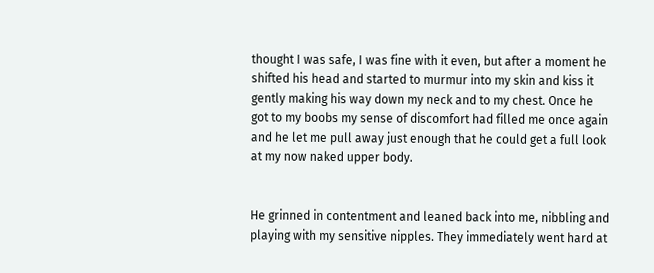thought I was safe, I was fine with it even, but after a moment he shifted his head and started to murmur into my skin and kiss it gently making his way down my neck and to my chest. Once he got to my boobs my sense of discomfort had filled me once again and he let me pull away just enough that he could get a full look at my now naked upper body.


He grinned in contentment and leaned back into me, nibbling and playing with my sensitive nipples. They immediately went hard at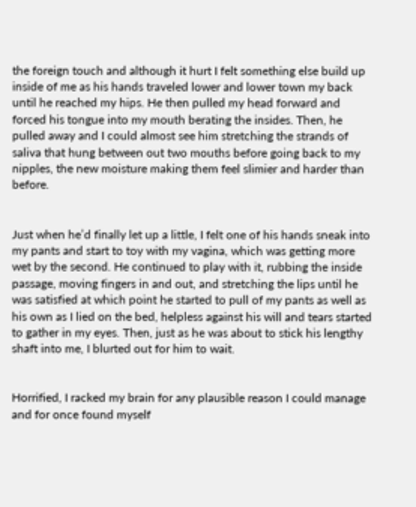the foreign touch and although it hurt I felt something else build up inside of me as his hands traveled lower and lower town my back until he reached my hips. He then pulled my head forward and forced his tongue into my mouth berating the insides. Then, he pulled away and I could almost see him stretching the strands of saliva that hung between out two mouths before going back to my nipples, the new moisture making them feel slimier and harder than before.


Just when he’d finally let up a little, I felt one of his hands sneak into my pants and start to toy with my vagina, which was getting more wet by the second. He continued to play with it, rubbing the inside passage, moving fingers in and out, and stretching the lips until he was satisfied at which point he started to pull of my pants as well as his own as I lied on the bed, helpless against his will and tears started to gather in my eyes. Then, just as he was about to stick his lengthy shaft into me, I blurted out for him to wait.


Horrified, I racked my brain for any plausible reason I could manage and for once found myself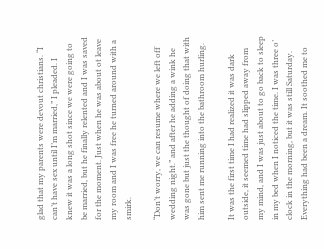glad that my parents were devout christians. “I can’t have sex until I’m married,” I pleaded. I knew it was a long shot since we were going to be married, but he finally relented and I was saved for the moment. Just when he was about ot leave my room and I was free he turned around with a smirk.

“Don’t worry, we can resume where we left off wedding night.” and after he adding a wink he was gone but just the thought of doing that with him sent me running into the bathroom hurling.

It was the first time I had realized it was dark outside, it seemed time had slipped away from my mind, and I was just about to go back to sleep in my bed when I noticed the time. I was three o’ clock in the morning, but it was still Saturday. Everything had been a dream. It soothed me to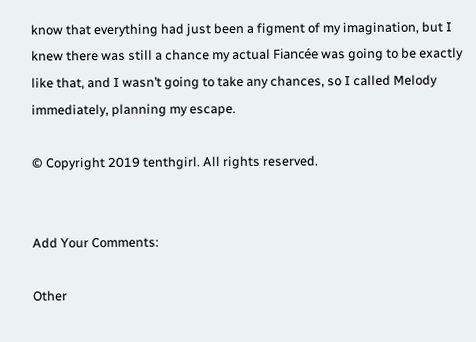know that everything had just been a figment of my imagination, but I knew there was still a chance my actual Fiancée was going to be exactly like that, and I wasn’t going to take any chances, so I called Melody immediately, planning my escape.

© Copyright 2019 tenthgirl. All rights reserved.


Add Your Comments:

Other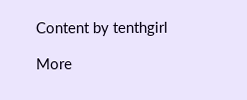Content by tenthgirl

More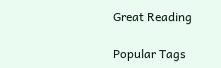Great Reading

Popular Tags